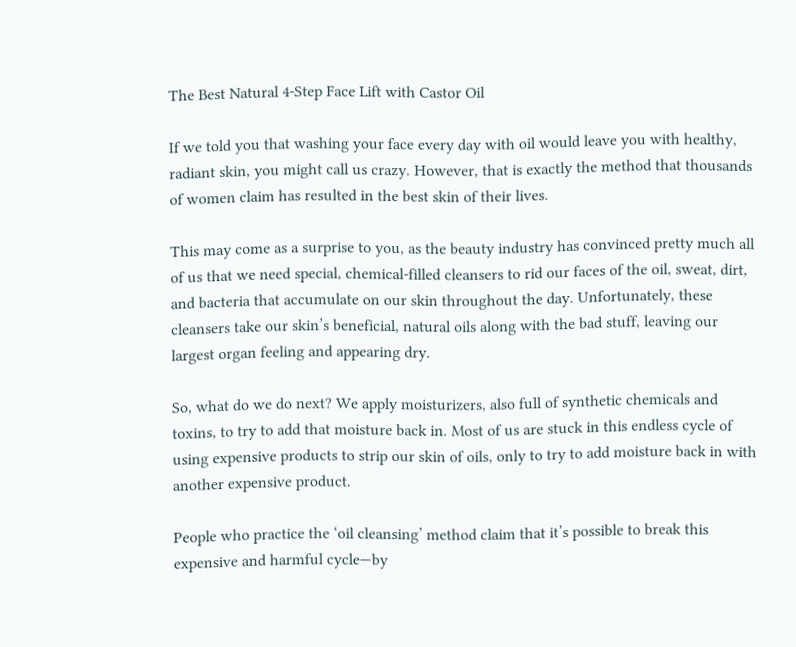The Best Natural 4-Step Face Lift with Castor Oil

If we told you that washing your face every day with oil would leave you with healthy, radiant skin, you might call us crazy. However, that is exactly the method that thousands of women claim has resulted in the best skin of their lives.

This may come as a surprise to you, as the beauty industry has convinced pretty much all of us that we need special, chemical-filled cleansers to rid our faces of the oil, sweat, dirt, and bacteria that accumulate on our skin throughout the day. Unfortunately, these cleansers take our skin’s beneficial, natural oils along with the bad stuff, leaving our largest organ feeling and appearing dry.

So, what do we do next? We apply moisturizers, also full of synthetic chemicals and toxins, to try to add that moisture back in. Most of us are stuck in this endless cycle of using expensive products to strip our skin of oils, only to try to add moisture back in with another expensive product.

People who practice the ‘oil cleansing’ method claim that it’s possible to break this expensive and harmful cycle—by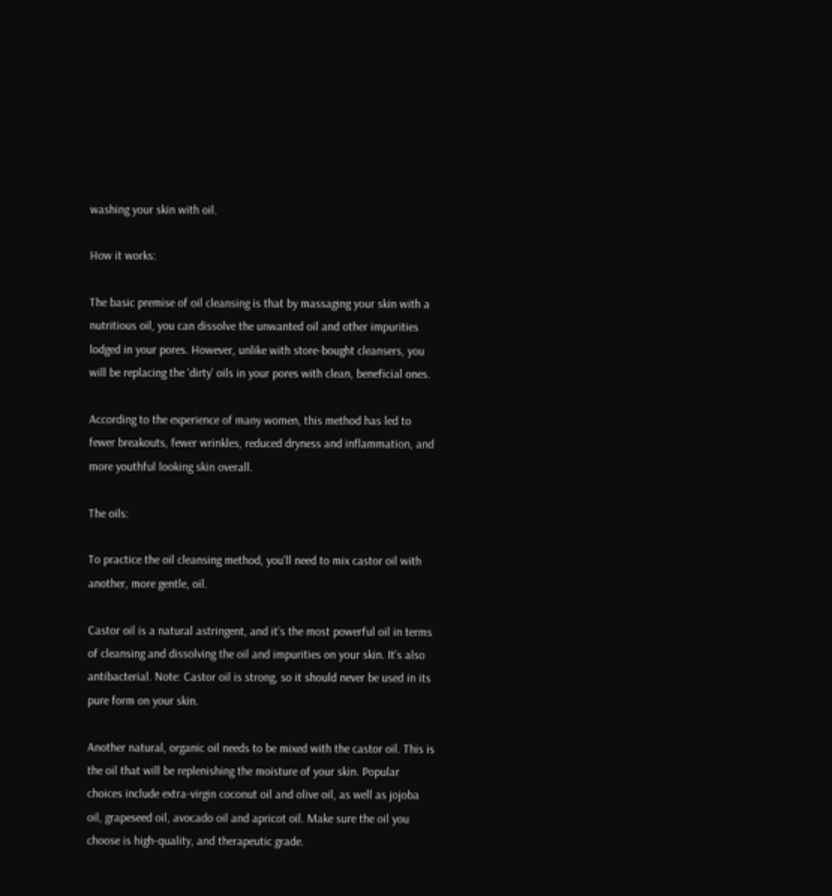washing your skin with oil.

How it works:

The basic premise of oil cleansing is that by massaging your skin with a nutritious oil, you can dissolve the unwanted oil and other impurities lodged in your pores. However, unlike with store-bought cleansers, you will be replacing the ‘dirty’ oils in your pores with clean, beneficial ones.

According to the experience of many women, this method has led to fewer breakouts, fewer wrinkles, reduced dryness and inflammation, and more youthful looking skin overall.

The oils:

To practice the oil cleansing method, you’ll need to mix castor oil with another, more gentle, oil.

Castor oil is a natural astringent, and it’s the most powerful oil in terms of cleansing and dissolving the oil and impurities on your skin. It’s also antibacterial. Note: Castor oil is strong, so it should never be used in its pure form on your skin.

Another natural, organic oil needs to be mixed with the castor oil. This is the oil that will be replenishing the moisture of your skin. Popular choices include extra-virgin coconut oil and olive oil, as well as jojoba oil, grapeseed oil, avocado oil and apricot oil. Make sure the oil you choose is high-quality, and therapeutic grade.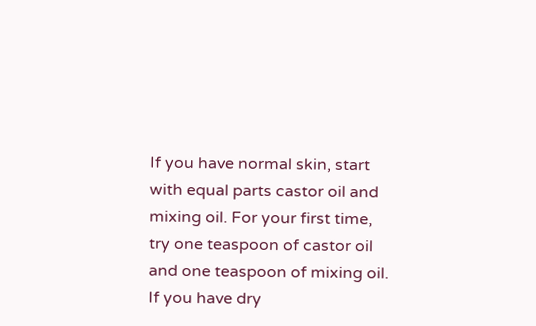If you have normal skin, start with equal parts castor oil and mixing oil. For your first time, try one teaspoon of castor oil and one teaspoon of mixing oil. If you have dry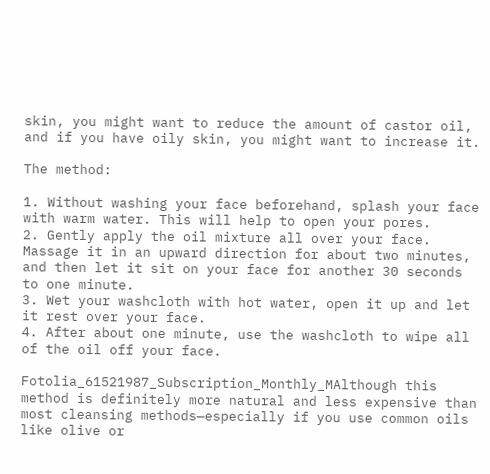skin, you might want to reduce the amount of castor oil, and if you have oily skin, you might want to increase it.

The method:

1. Without washing your face beforehand, splash your face with warm water. This will help to open your pores.
2. Gently apply the oil mixture all over your face. Massage it in an upward direction for about two minutes, and then let it sit on your face for another 30 seconds to one minute.
3. Wet your washcloth with hot water, open it up and let it rest over your face.
4. After about one minute, use the washcloth to wipe all of the oil off your face.

Fotolia_61521987_Subscription_Monthly_MAlthough this method is definitely more natural and less expensive than most cleansing methods—especially if you use common oils like olive or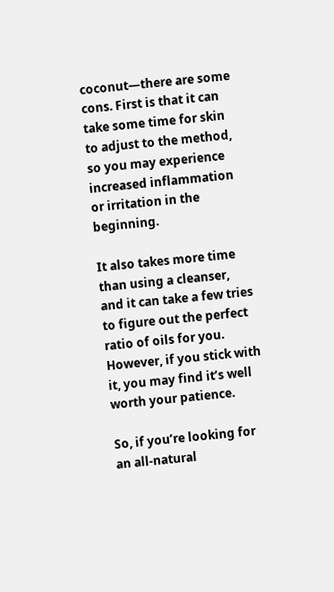coconut—there are some cons. First is that it can take some time for skin to adjust to the method, so you may experience increased inflammation or irritation in the beginning.

It also takes more time than using a cleanser, and it can take a few tries to figure out the perfect ratio of oils for you. However, if you stick with it, you may find it’s well worth your patience.

So, if you’re looking for an all-natural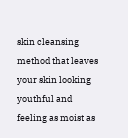skin cleansing method that leaves your skin looking youthful and feeling as moist as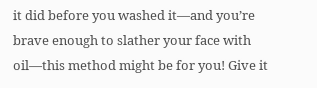it did before you washed it—and you’re brave enough to slather your face with oil—this method might be for you! Give it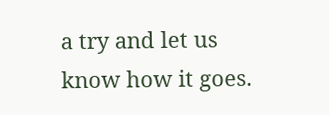a try and let us know how it goes.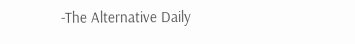-The Alternative Daily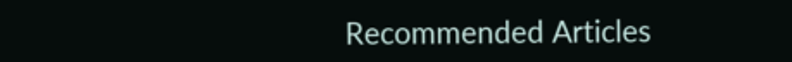Recommended Articles